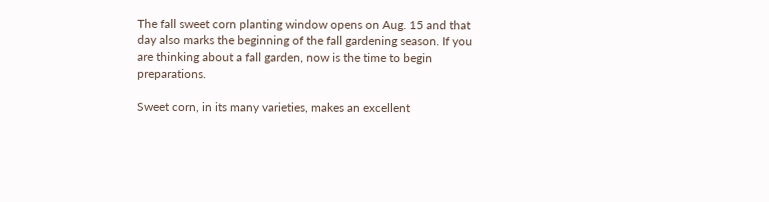The fall sweet corn planting window opens on Aug. 15 and that day also marks the beginning of the fall gardening season. If you are thinking about a fall garden, now is the time to begin preparations.

Sweet corn, in its many varieties, makes an excellent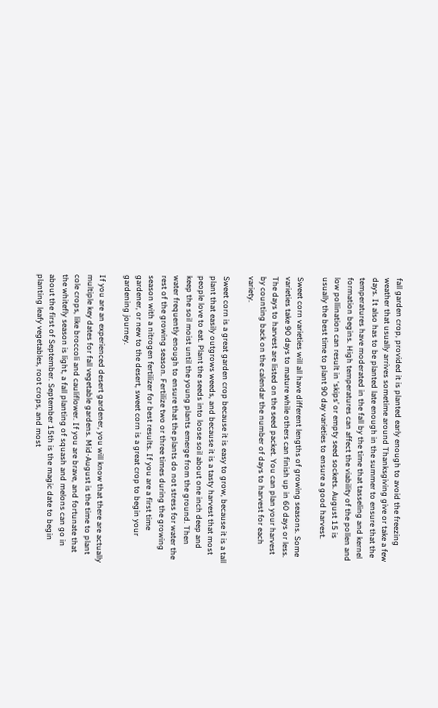fall garden crop, provided it is planted early enough to avoid the freezing weather that usually arrives sometime around Thanksgiving give or take a few days. It also has to be planted late enough in the summer to ensure that the temperatures have moderated in the fall by the time that tasseling and kernel formation begins. High temperatures can affect the viability of the pollen and low pollination can result in ‘skips’ or empty seed sockets. August 15 is usually the best time to plant 90 day varieties to ensure a good harvest.

Sweet corn varieties will all have different lengths of growing seasons. Some varieties take 90 days to mature while others can finish up in 60 days or less. The days to harvest are listed on the seed packet. You can plan your harvest by counting back on the calendar the number of days to harvest for each variety.

Sweet corn is a great garden crop because it is easy to grow, because it is a tall plant that easily outgrows weeds, and because it is a tasty harvest that most people love to eat. Plant the seeds into loose soil about one inch deep and keep the soil moist until the young plants emerge from the ground. Then water frequently enough to ensure that the plants do not stress for water the rest of the growing season. Fertilize two or three times during the growing season with a nitrogen fertilizer for best results. If you are a first time gardener, or new to the desert, sweet corn is a great crop to begin your gardening journey.

If you are an experienced desert gardener, you will know that there are actually multiple key dates for fall vegetable gardens. Mid-August is the time to plant cole crops, like broccoli and cauliflower. If you are brave, and fortunate that the whitefly season is light, a fall planting of squash and melons can go in about the first of September. September 15th is the magic date to begin planting leafy vegetables, root crops, and most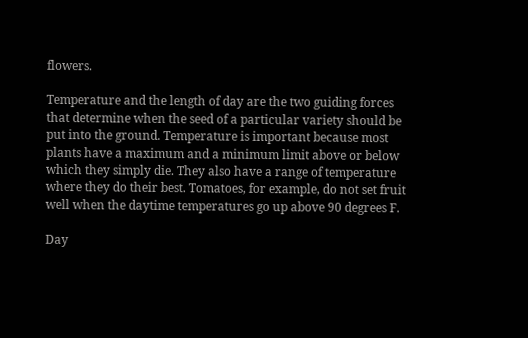flowers.

Temperature and the length of day are the two guiding forces that determine when the seed of a particular variety should be put into the ground. Temperature is important because most plants have a maximum and a minimum limit above or below which they simply die. They also have a range of temperature where they do their best. Tomatoes, for example, do not set fruit well when the daytime temperatures go up above 90 degrees F.

Day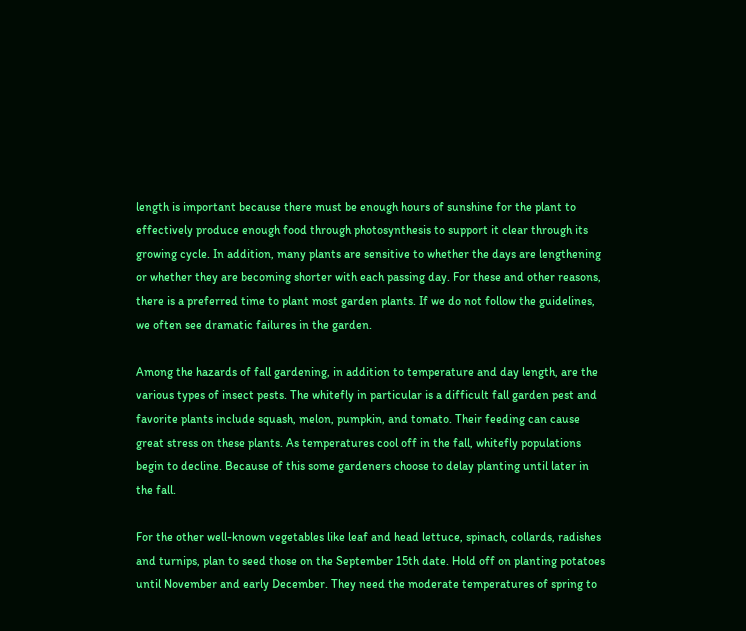length is important because there must be enough hours of sunshine for the plant to effectively produce enough food through photosynthesis to support it clear through its growing cycle. In addition, many plants are sensitive to whether the days are lengthening or whether they are becoming shorter with each passing day. For these and other reasons, there is a preferred time to plant most garden plants. If we do not follow the guidelines, we often see dramatic failures in the garden.

Among the hazards of fall gardening, in addition to temperature and day length, are the various types of insect pests. The whitefly in particular is a difficult fall garden pest and favorite plants include squash, melon, pumpkin, and tomato. Their feeding can cause great stress on these plants. As temperatures cool off in the fall, whitefly populations begin to decline. Because of this some gardeners choose to delay planting until later in the fall.

For the other well-known vegetables like leaf and head lettuce, spinach, collards, radishes and turnips, plan to seed those on the September 15th date. Hold off on planting potatoes until November and early December. They need the moderate temperatures of spring to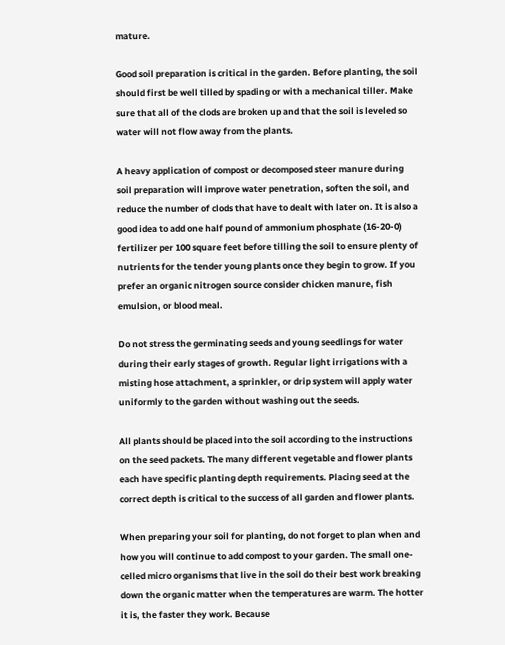mature.

Good soil preparation is critical in the garden. Before planting, the soil should first be well tilled by spading or with a mechanical tiller. Make sure that all of the clods are broken up and that the soil is leveled so water will not flow away from the plants.

A heavy application of compost or decomposed steer manure during soil preparation will improve water penetration, soften the soil, and reduce the number of clods that have to dealt with later on. It is also a good idea to add one half pound of ammonium phosphate (16-20-0) fertilizer per 100 square feet before tilling the soil to ensure plenty of nutrients for the tender young plants once they begin to grow. If you prefer an organic nitrogen source consider chicken manure, fish emulsion, or blood meal.

Do not stress the germinating seeds and young seedlings for water during their early stages of growth. Regular light irrigations with a misting hose attachment, a sprinkler, or drip system will apply water uniformly to the garden without washing out the seeds.

All plants should be placed into the soil according to the instructions on the seed packets. The many different vegetable and flower plants each have specific planting depth requirements. Placing seed at the correct depth is critical to the success of all garden and flower plants.

When preparing your soil for planting, do not forget to plan when and how you will continue to add compost to your garden. The small one-celled micro organisms that live in the soil do their best work breaking down the organic matter when the temperatures are warm. The hotter it is, the faster they work. Because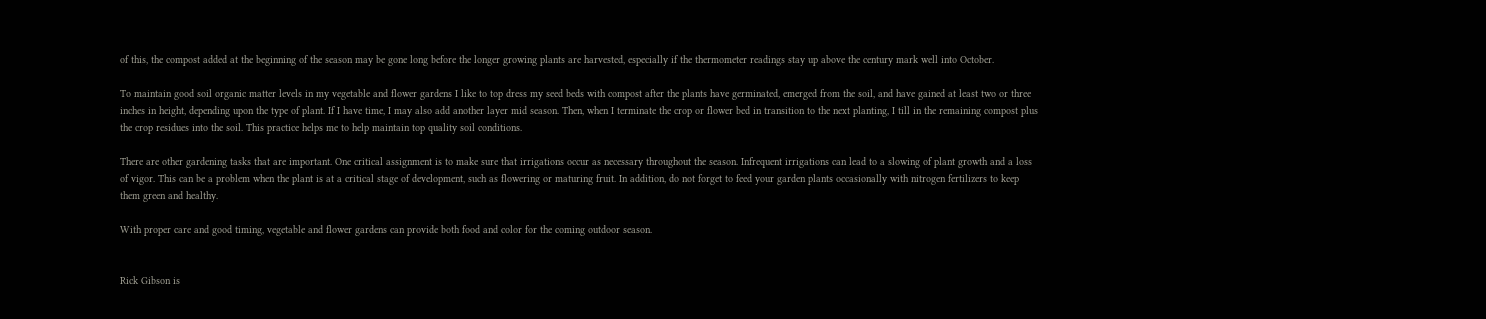of this, the compost added at the beginning of the season may be gone long before the longer growing plants are harvested, especially if the thermometer readings stay up above the century mark well into October.

To maintain good soil organic matter levels in my vegetable and flower gardens I like to top dress my seed beds with compost after the plants have germinated, emerged from the soil, and have gained at least two or three inches in height, depending upon the type of plant. If I have time, I may also add another layer mid season. Then, when I terminate the crop or flower bed in transition to the next planting, I till in the remaining compost plus the crop residues into the soil. This practice helps me to help maintain top quality soil conditions.

There are other gardening tasks that are important. One critical assignment is to make sure that irrigations occur as necessary throughout the season. Infrequent irrigations can lead to a slowing of plant growth and a loss of vigor. This can be a problem when the plant is at a critical stage of development, such as flowering or maturing fruit. In addition, do not forget to feed your garden plants occasionally with nitrogen fertilizers to keep them green and healthy.

With proper care and good timing, vegetable and flower gardens can provide both food and color for the coming outdoor season.


Rick Gibson is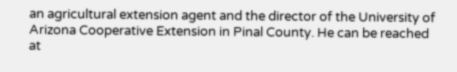an agricultural extension agent and the director of the University of Arizona Cooperative Extension in Pinal County. He can be reached at